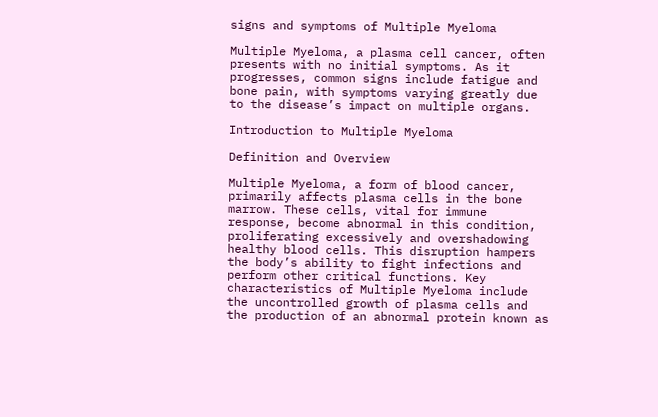signs and symptoms of Multiple Myeloma

Multiple Myeloma, a plasma cell cancer, often presents with no initial symptoms. As it progresses, common signs include fatigue and bone pain, with symptoms varying greatly due to the disease’s impact on multiple organs.

Introduction to Multiple Myeloma

Definition and Overview

Multiple Myeloma, a form of blood cancer, primarily affects plasma cells in the bone marrow. These cells, vital for immune response, become abnormal in this condition, proliferating excessively and overshadowing healthy blood cells. This disruption hampers the body’s ability to fight infections and perform other critical functions. Key characteristics of Multiple Myeloma include the uncontrolled growth of plasma cells and the production of an abnormal protein known as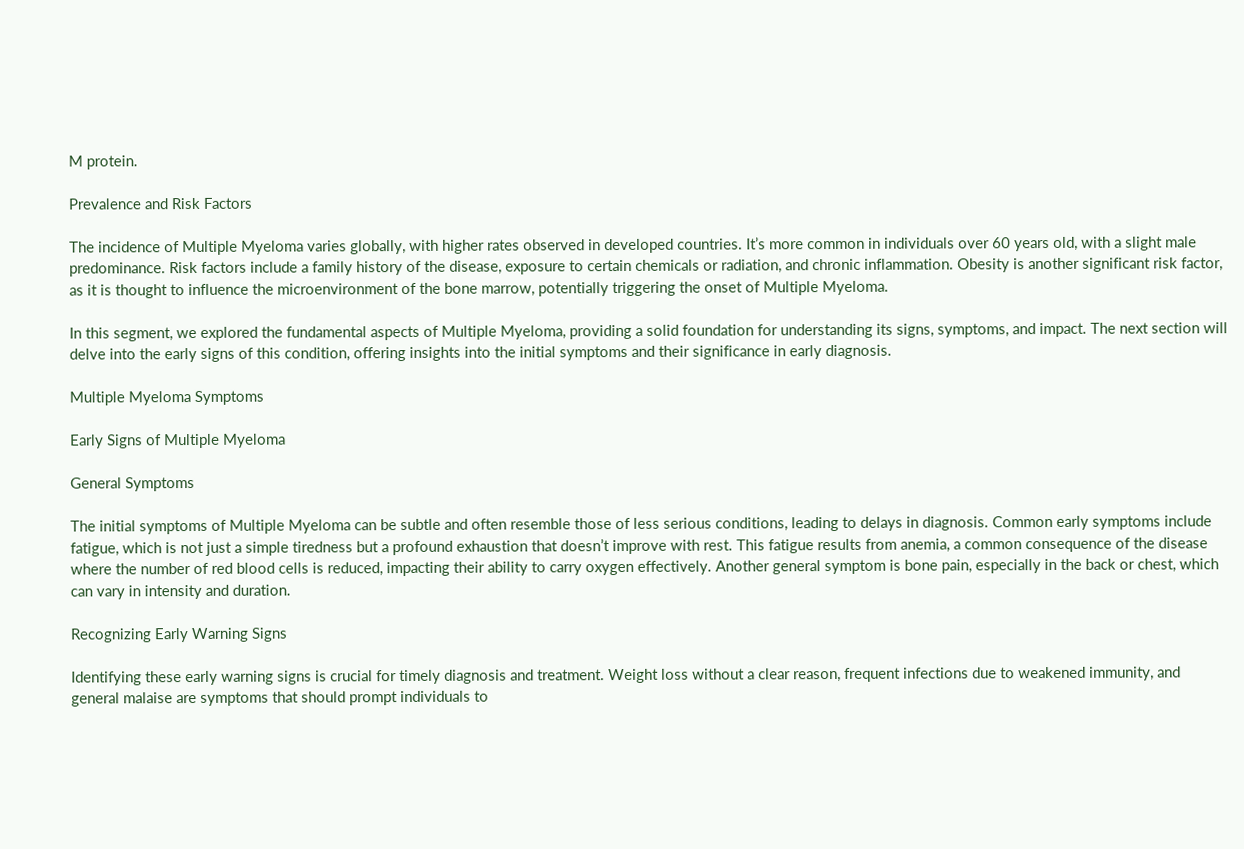M protein.

Prevalence and Risk Factors

The incidence of Multiple Myeloma varies globally, with higher rates observed in developed countries. It’s more common in individuals over 60 years old, with a slight male predominance. Risk factors include a family history of the disease, exposure to certain chemicals or radiation, and chronic inflammation. Obesity is another significant risk factor, as it is thought to influence the microenvironment of the bone marrow, potentially triggering the onset of Multiple Myeloma.

In this segment, we explored the fundamental aspects of Multiple Myeloma, providing a solid foundation for understanding its signs, symptoms, and impact. The next section will delve into the early signs of this condition, offering insights into the initial symptoms and their significance in early diagnosis.

Multiple Myeloma Symptoms

Early Signs of Multiple Myeloma

General Symptoms

The initial symptoms of Multiple Myeloma can be subtle and often resemble those of less serious conditions, leading to delays in diagnosis. Common early symptoms include fatigue, which is not just a simple tiredness but a profound exhaustion that doesn’t improve with rest. This fatigue results from anemia, a common consequence of the disease where the number of red blood cells is reduced, impacting their ability to carry oxygen effectively. Another general symptom is bone pain, especially in the back or chest, which can vary in intensity and duration.

Recognizing Early Warning Signs

Identifying these early warning signs is crucial for timely diagnosis and treatment. Weight loss without a clear reason, frequent infections due to weakened immunity, and general malaise are symptoms that should prompt individuals to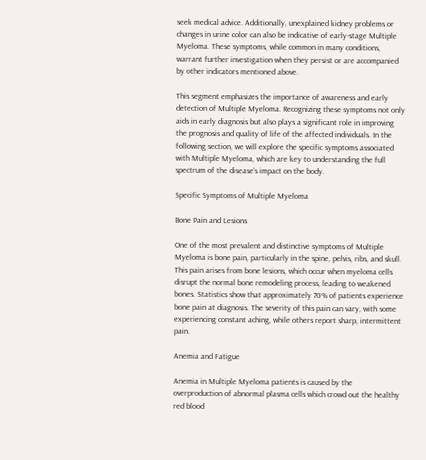seek medical advice. Additionally, unexplained kidney problems or changes in urine color can also be indicative of early-stage Multiple Myeloma. These symptoms, while common in many conditions, warrant further investigation when they persist or are accompanied by other indicators mentioned above.

This segment emphasizes the importance of awareness and early detection of Multiple Myeloma. Recognizing these symptoms not only aids in early diagnosis but also plays a significant role in improving the prognosis and quality of life of the affected individuals. In the following section, we will explore the specific symptoms associated with Multiple Myeloma, which are key to understanding the full spectrum of the disease’s impact on the body.

Specific Symptoms of Multiple Myeloma

Bone Pain and Lesions

One of the most prevalent and distinctive symptoms of Multiple Myeloma is bone pain, particularly in the spine, pelvis, ribs, and skull. This pain arises from bone lesions, which occur when myeloma cells disrupt the normal bone remodeling process, leading to weakened bones. Statistics show that approximately 70% of patients experience bone pain at diagnosis. The severity of this pain can vary, with some experiencing constant aching, while others report sharp, intermittent pain.

Anemia and Fatigue

Anemia in Multiple Myeloma patients is caused by the overproduction of abnormal plasma cells which crowd out the healthy red blood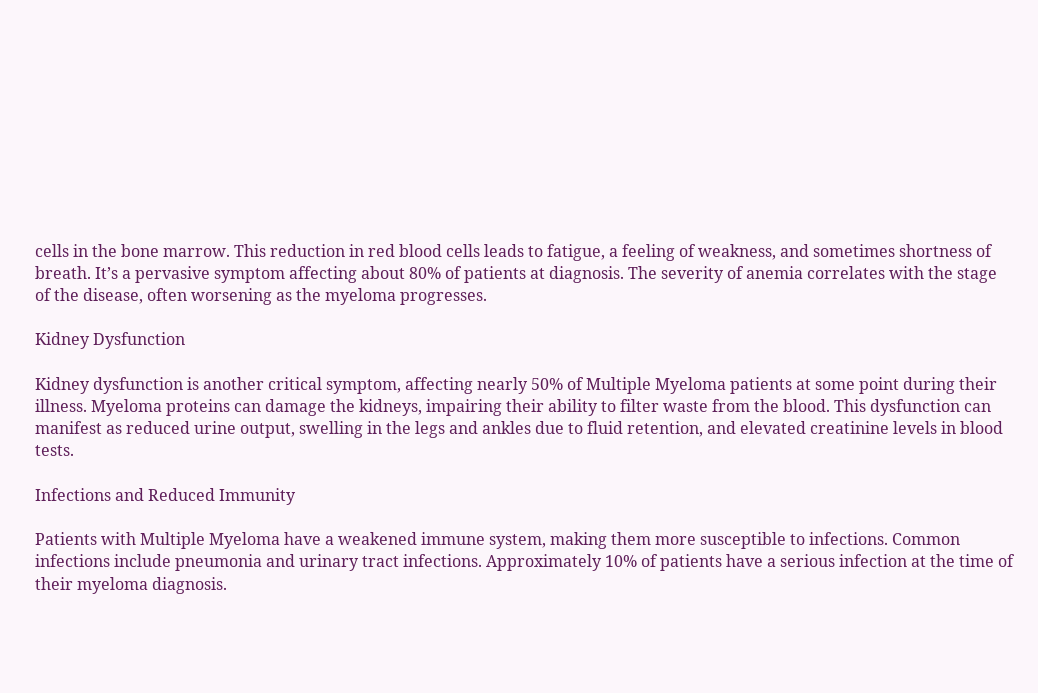cells in the bone marrow. This reduction in red blood cells leads to fatigue, a feeling of weakness, and sometimes shortness of breath. It’s a pervasive symptom affecting about 80% of patients at diagnosis. The severity of anemia correlates with the stage of the disease, often worsening as the myeloma progresses.

Kidney Dysfunction

Kidney dysfunction is another critical symptom, affecting nearly 50% of Multiple Myeloma patients at some point during their illness. Myeloma proteins can damage the kidneys, impairing their ability to filter waste from the blood. This dysfunction can manifest as reduced urine output, swelling in the legs and ankles due to fluid retention, and elevated creatinine levels in blood tests.

Infections and Reduced Immunity

Patients with Multiple Myeloma have a weakened immune system, making them more susceptible to infections. Common infections include pneumonia and urinary tract infections. Approximately 10% of patients have a serious infection at the time of their myeloma diagnosis.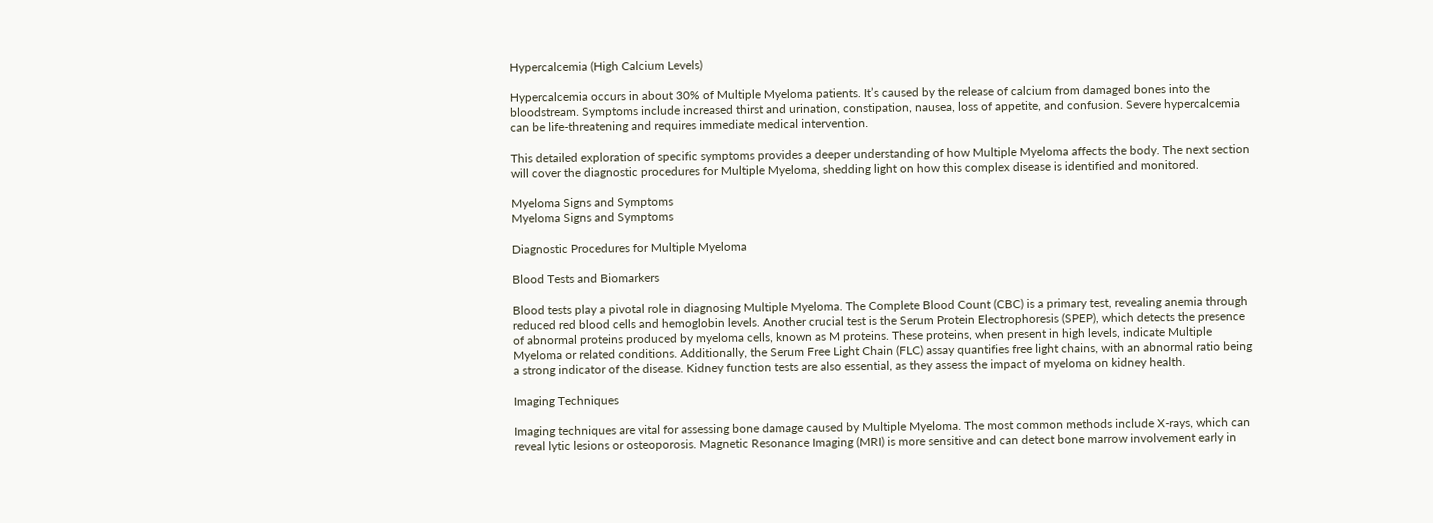Hypercalcemia (High Calcium Levels)

Hypercalcemia occurs in about 30% of Multiple Myeloma patients. It’s caused by the release of calcium from damaged bones into the bloodstream. Symptoms include increased thirst and urination, constipation, nausea, loss of appetite, and confusion. Severe hypercalcemia can be life-threatening and requires immediate medical intervention.

This detailed exploration of specific symptoms provides a deeper understanding of how Multiple Myeloma affects the body. The next section will cover the diagnostic procedures for Multiple Myeloma, shedding light on how this complex disease is identified and monitored.

Myeloma Signs and Symptoms
Myeloma Signs and Symptoms

Diagnostic Procedures for Multiple Myeloma

Blood Tests and Biomarkers

Blood tests play a pivotal role in diagnosing Multiple Myeloma. The Complete Blood Count (CBC) is a primary test, revealing anemia through reduced red blood cells and hemoglobin levels. Another crucial test is the Serum Protein Electrophoresis (SPEP), which detects the presence of abnormal proteins produced by myeloma cells, known as M proteins. These proteins, when present in high levels, indicate Multiple Myeloma or related conditions. Additionally, the Serum Free Light Chain (FLC) assay quantifies free light chains, with an abnormal ratio being a strong indicator of the disease. Kidney function tests are also essential, as they assess the impact of myeloma on kidney health.

Imaging Techniques

Imaging techniques are vital for assessing bone damage caused by Multiple Myeloma. The most common methods include X-rays, which can reveal lytic lesions or osteoporosis. Magnetic Resonance Imaging (MRI) is more sensitive and can detect bone marrow involvement early in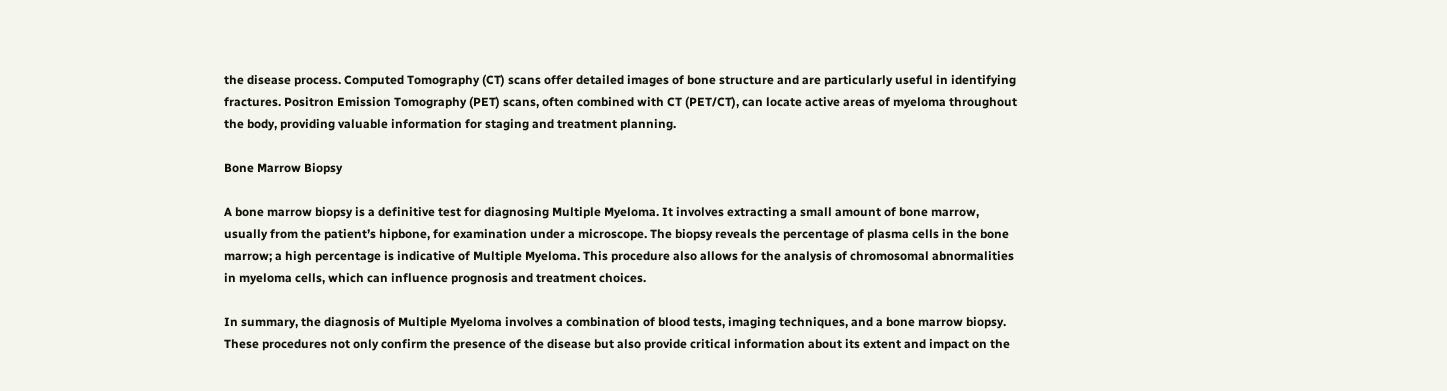the disease process. Computed Tomography (CT) scans offer detailed images of bone structure and are particularly useful in identifying fractures. Positron Emission Tomography (PET) scans, often combined with CT (PET/CT), can locate active areas of myeloma throughout the body, providing valuable information for staging and treatment planning.

Bone Marrow Biopsy

A bone marrow biopsy is a definitive test for diagnosing Multiple Myeloma. It involves extracting a small amount of bone marrow, usually from the patient’s hipbone, for examination under a microscope. The biopsy reveals the percentage of plasma cells in the bone marrow; a high percentage is indicative of Multiple Myeloma. This procedure also allows for the analysis of chromosomal abnormalities in myeloma cells, which can influence prognosis and treatment choices.

In summary, the diagnosis of Multiple Myeloma involves a combination of blood tests, imaging techniques, and a bone marrow biopsy. These procedures not only confirm the presence of the disease but also provide critical information about its extent and impact on the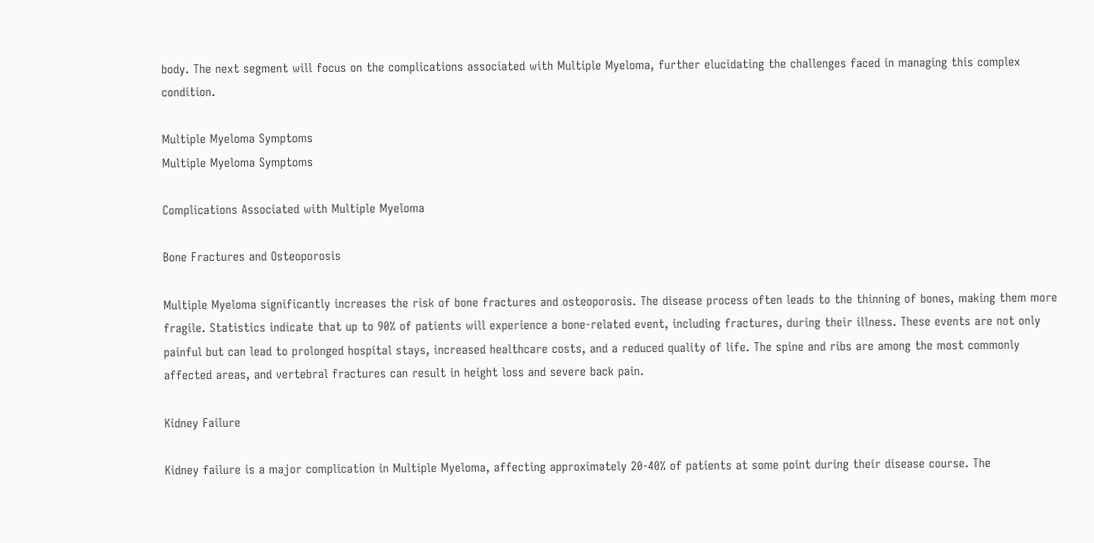body. The next segment will focus on the complications associated with Multiple Myeloma, further elucidating the challenges faced in managing this complex condition.

Multiple Myeloma Symptoms
Multiple Myeloma Symptoms

Complications Associated with Multiple Myeloma

Bone Fractures and Osteoporosis

Multiple Myeloma significantly increases the risk of bone fractures and osteoporosis. The disease process often leads to the thinning of bones, making them more fragile. Statistics indicate that up to 90% of patients will experience a bone-related event, including fractures, during their illness. These events are not only painful but can lead to prolonged hospital stays, increased healthcare costs, and a reduced quality of life. The spine and ribs are among the most commonly affected areas, and vertebral fractures can result in height loss and severe back pain.

Kidney Failure

Kidney failure is a major complication in Multiple Myeloma, affecting approximately 20-40% of patients at some point during their disease course. The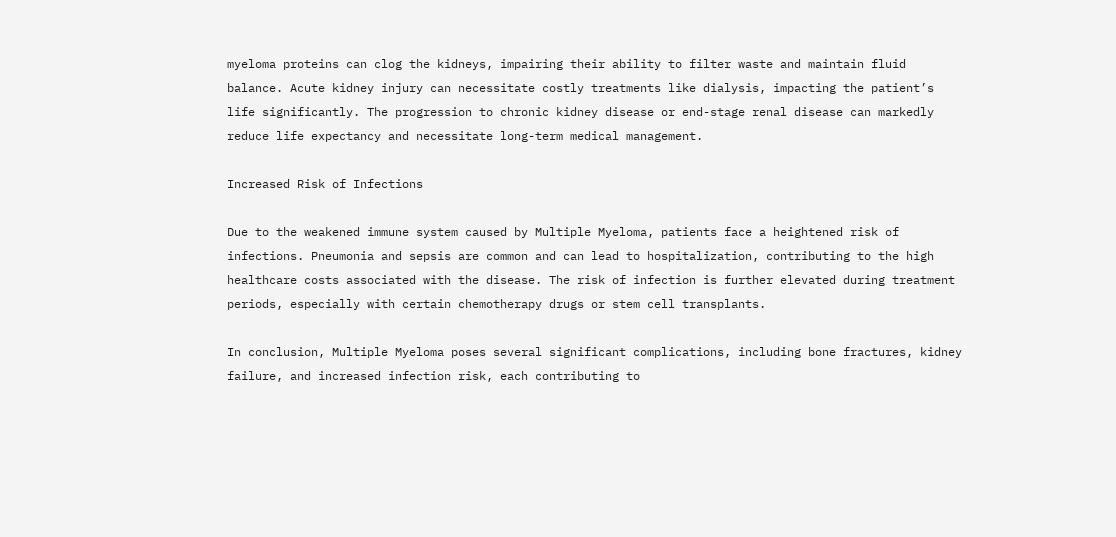myeloma proteins can clog the kidneys, impairing their ability to filter waste and maintain fluid balance. Acute kidney injury can necessitate costly treatments like dialysis, impacting the patient’s life significantly. The progression to chronic kidney disease or end-stage renal disease can markedly reduce life expectancy and necessitate long-term medical management.

Increased Risk of Infections

Due to the weakened immune system caused by Multiple Myeloma, patients face a heightened risk of infections. Pneumonia and sepsis are common and can lead to hospitalization, contributing to the high healthcare costs associated with the disease. The risk of infection is further elevated during treatment periods, especially with certain chemotherapy drugs or stem cell transplants.

In conclusion, Multiple Myeloma poses several significant complications, including bone fractures, kidney failure, and increased infection risk, each contributing to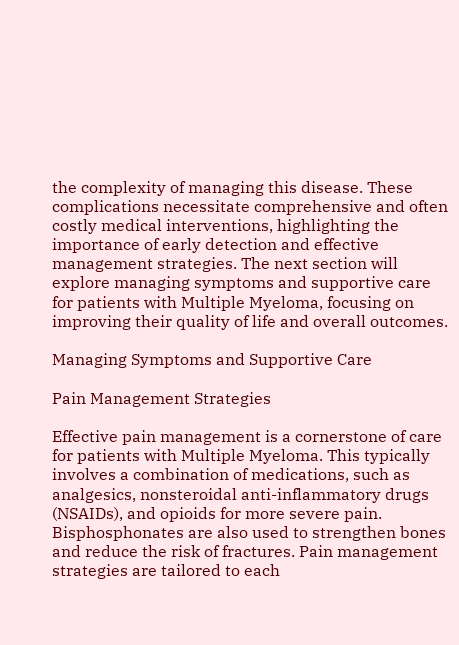the complexity of managing this disease. These complications necessitate comprehensive and often costly medical interventions, highlighting the importance of early detection and effective management strategies. The next section will explore managing symptoms and supportive care for patients with Multiple Myeloma, focusing on improving their quality of life and overall outcomes.

Managing Symptoms and Supportive Care

Pain Management Strategies

Effective pain management is a cornerstone of care for patients with Multiple Myeloma. This typically involves a combination of medications, such as analgesics, nonsteroidal anti-inflammatory drugs (NSAIDs), and opioids for more severe pain. Bisphosphonates are also used to strengthen bones and reduce the risk of fractures. Pain management strategies are tailored to each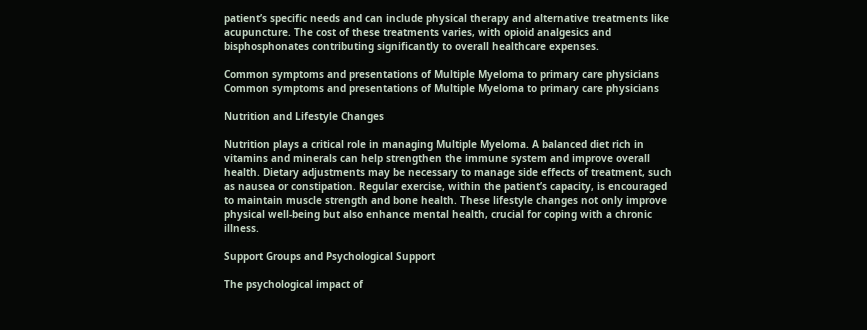patient’s specific needs and can include physical therapy and alternative treatments like acupuncture. The cost of these treatments varies, with opioid analgesics and bisphosphonates contributing significantly to overall healthcare expenses.

Common symptoms and presentations of Multiple Myeloma to primary care physicians
Common symptoms and presentations of Multiple Myeloma to primary care physicians

Nutrition and Lifestyle Changes

Nutrition plays a critical role in managing Multiple Myeloma. A balanced diet rich in vitamins and minerals can help strengthen the immune system and improve overall health. Dietary adjustments may be necessary to manage side effects of treatment, such as nausea or constipation. Regular exercise, within the patient’s capacity, is encouraged to maintain muscle strength and bone health. These lifestyle changes not only improve physical well-being but also enhance mental health, crucial for coping with a chronic illness.

Support Groups and Psychological Support

The psychological impact of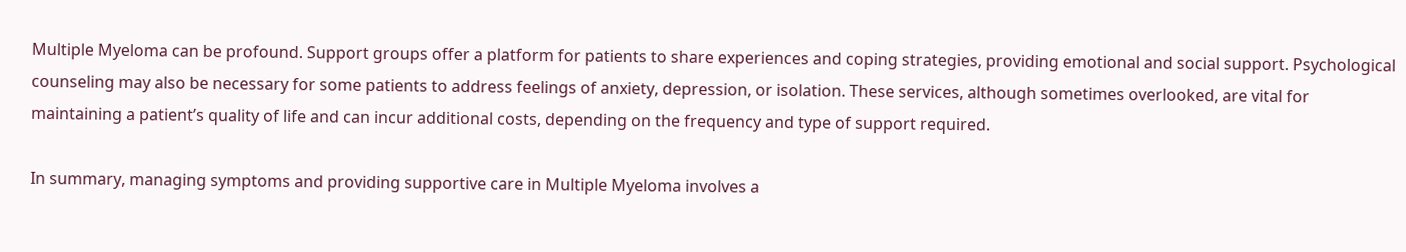Multiple Myeloma can be profound. Support groups offer a platform for patients to share experiences and coping strategies, providing emotional and social support. Psychological counseling may also be necessary for some patients to address feelings of anxiety, depression, or isolation. These services, although sometimes overlooked, are vital for maintaining a patient’s quality of life and can incur additional costs, depending on the frequency and type of support required.

In summary, managing symptoms and providing supportive care in Multiple Myeloma involves a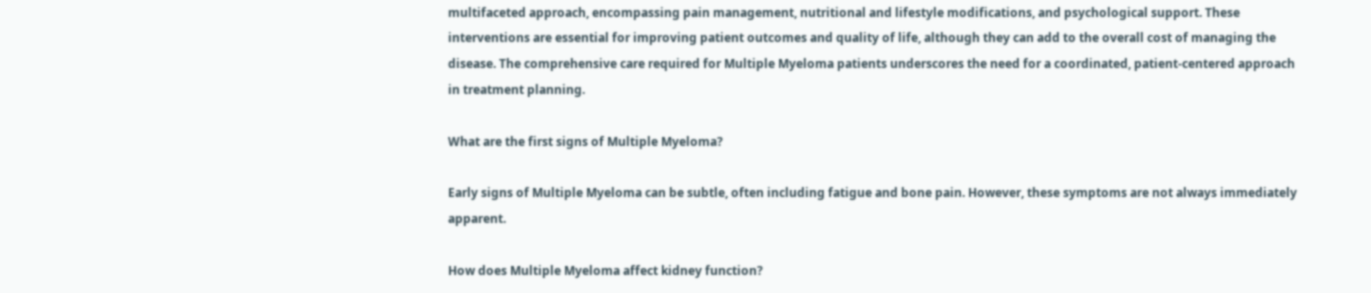multifaceted approach, encompassing pain management, nutritional and lifestyle modifications, and psychological support. These interventions are essential for improving patient outcomes and quality of life, although they can add to the overall cost of managing the disease. The comprehensive care required for Multiple Myeloma patients underscores the need for a coordinated, patient-centered approach in treatment planning.

What are the first signs of Multiple Myeloma?

Early signs of Multiple Myeloma can be subtle, often including fatigue and bone pain. However, these symptoms are not always immediately apparent.

How does Multiple Myeloma affect kidney function?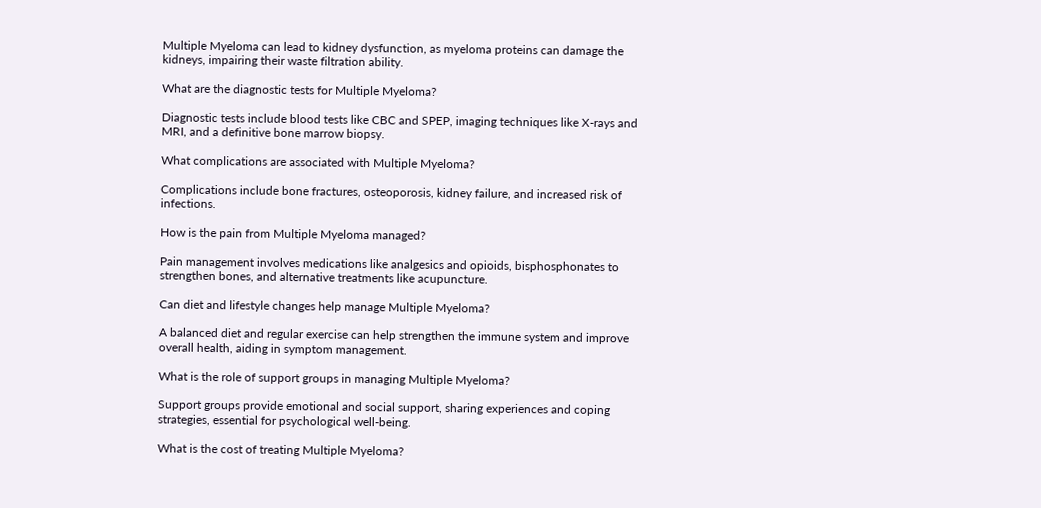Multiple Myeloma can lead to kidney dysfunction, as myeloma proteins can damage the kidneys, impairing their waste filtration ability.

What are the diagnostic tests for Multiple Myeloma?

Diagnostic tests include blood tests like CBC and SPEP, imaging techniques like X-rays and MRI, and a definitive bone marrow biopsy.

What complications are associated with Multiple Myeloma?

Complications include bone fractures, osteoporosis, kidney failure, and increased risk of infections.

How is the pain from Multiple Myeloma managed?

Pain management involves medications like analgesics and opioids, bisphosphonates to strengthen bones, and alternative treatments like acupuncture.

Can diet and lifestyle changes help manage Multiple Myeloma?

A balanced diet and regular exercise can help strengthen the immune system and improve overall health, aiding in symptom management.

What is the role of support groups in managing Multiple Myeloma?

Support groups provide emotional and social support, sharing experiences and coping strategies, essential for psychological well-being.

What is the cost of treating Multiple Myeloma?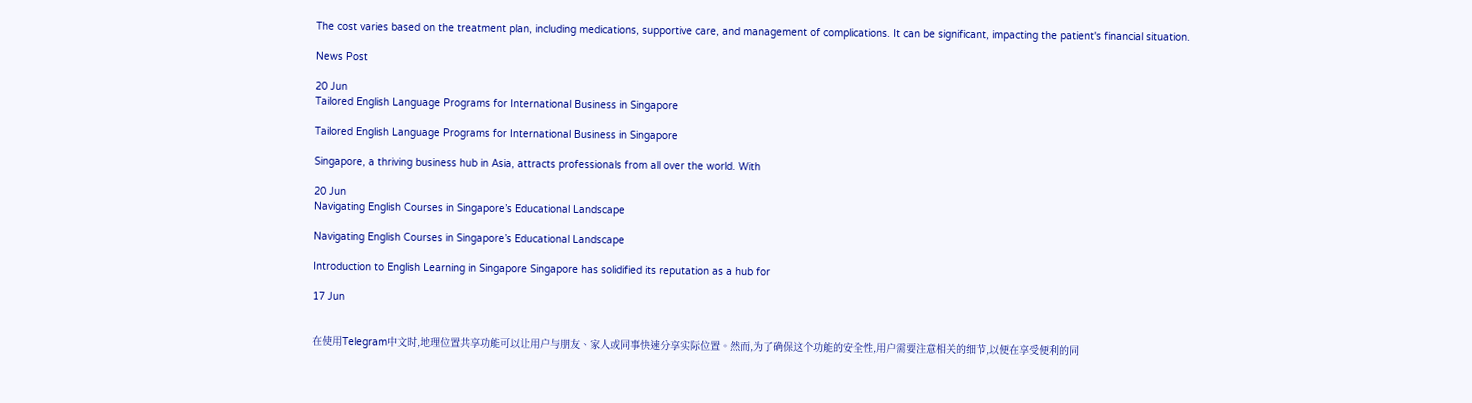The cost varies based on the treatment plan, including medications, supportive care, and management of complications. It can be significant, impacting the patient's financial situation.

News Post

20 Jun
Tailored English Language Programs for International Business in Singapore

Tailored English Language Programs for International Business in Singapore

Singapore, a thriving business hub in Asia, attracts professionals from all over the world. With

20 Jun
Navigating English Courses in Singapore’s Educational Landscape

Navigating English Courses in Singapore’s Educational Landscape

Introduction to English Learning in Singapore Singapore has solidified its reputation as a hub for

17 Jun


在使用Telegram中文时,地理位置共享功能可以让用户与朋友、家人或同事快速分享实际位置。然而,为了确保这个功能的安全性,用户需要注意相关的细节,以便在享受便利的同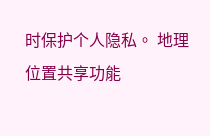时保护个人隐私。 地理位置共享功能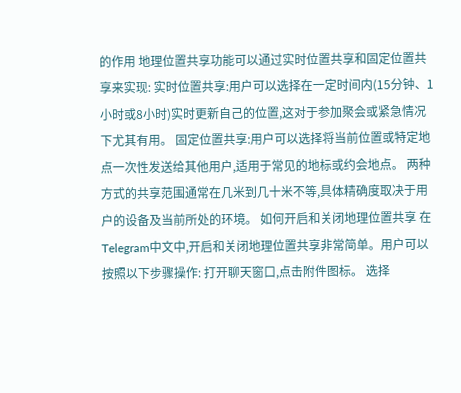的作用 地理位置共享功能可以通过实时位置共享和固定位置共享来实现: 实时位置共享:用户可以选择在一定时间内(15分钟、1小时或8小时)实时更新自己的位置,这对于参加聚会或紧急情况下尤其有用。 固定位置共享:用户可以选择将当前位置或特定地点一次性发送给其他用户,适用于常见的地标或约会地点。 两种方式的共享范围通常在几米到几十米不等,具体精确度取决于用户的设备及当前所处的环境。 如何开启和关闭地理位置共享 在Telegram中文中,开启和关闭地理位置共享非常简单。用户可以按照以下步骤操作: 打开聊天窗口,点击附件图标。 选择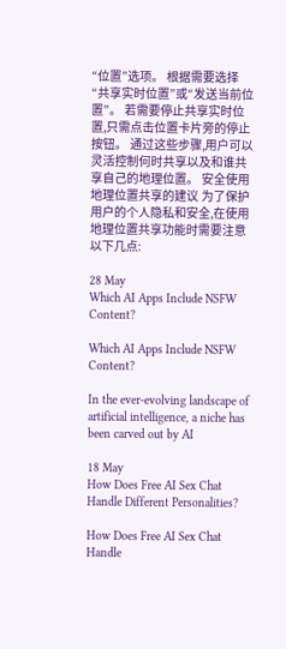“位置”选项。 根据需要选择“共享实时位置”或“发送当前位置”。 若需要停止共享实时位置,只需点击位置卡片旁的停止按钮。 通过这些步骤,用户可以灵活控制何时共享以及和谁共享自己的地理位置。 安全使用地理位置共享的建议 为了保护用户的个人隐私和安全,在使用地理位置共享功能时需要注意以下几点:

28 May
Which AI Apps Include NSFW Content?

Which AI Apps Include NSFW Content?

In the ever-evolving landscape of artificial intelligence, a niche has been carved out by AI

18 May
How Does Free AI Sex Chat Handle Different Personalities?

How Does Free AI Sex Chat Handle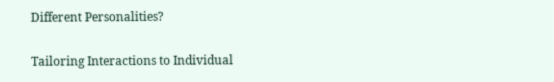Different Personalities?

Tailoring Interactions to Individual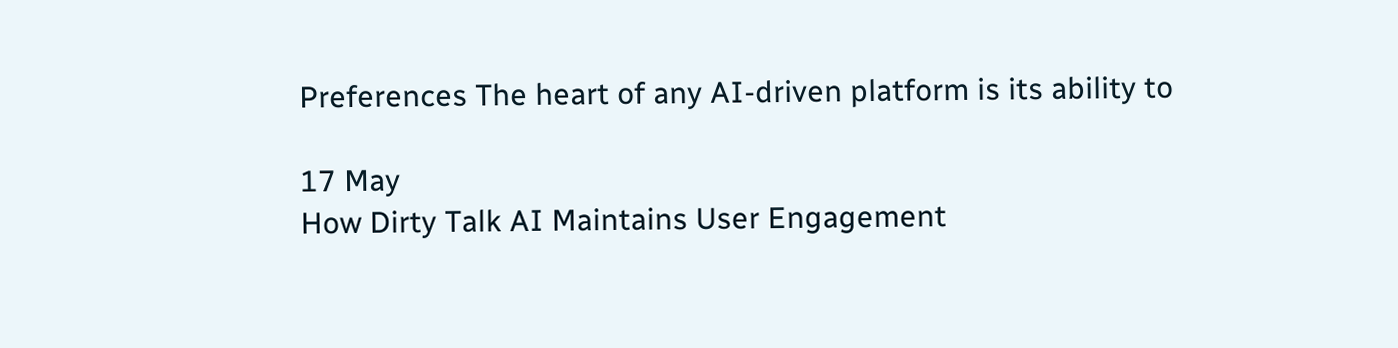Preferences The heart of any AI-driven platform is its ability to

17 May
How Dirty Talk AI Maintains User Engagement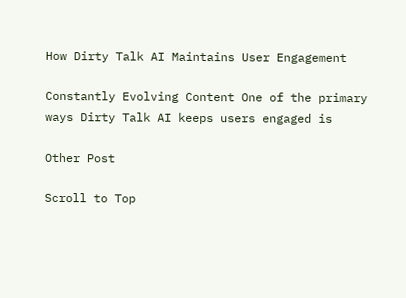How Dirty Talk AI Maintains User Engagement

Constantly Evolving Content One of the primary ways Dirty Talk AI keeps users engaged is

Other Post

Scroll to Top